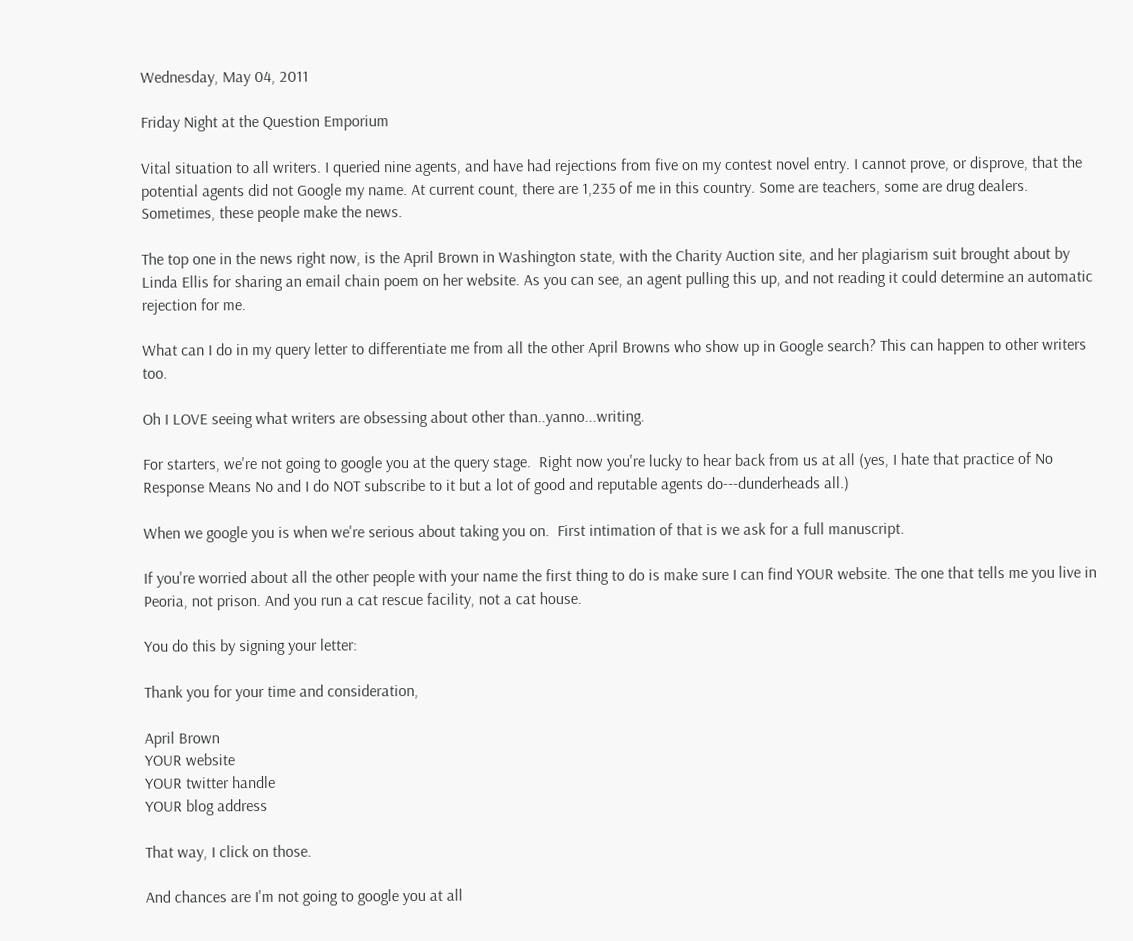Wednesday, May 04, 2011

Friday Night at the Question Emporium

Vital situation to all writers. I queried nine agents, and have had rejections from five on my contest novel entry. I cannot prove, or disprove, that the potential agents did not Google my name. At current count, there are 1,235 of me in this country. Some are teachers, some are drug dealers. Sometimes, these people make the news.

The top one in the news right now, is the April Brown in Washington state, with the Charity Auction site, and her plagiarism suit brought about by Linda Ellis for sharing an email chain poem on her website. As you can see, an agent pulling this up, and not reading it could determine an automatic rejection for me.

What can I do in my query letter to differentiate me from all the other April Browns who show up in Google search? This can happen to other writers too.

Oh I LOVE seeing what writers are obsessing about other than..yanno...writing.

For starters, we're not going to google you at the query stage.  Right now you're lucky to hear back from us at all (yes, I hate that practice of No Response Means No and I do NOT subscribe to it but a lot of good and reputable agents do---dunderheads all.)

When we google you is when we're serious about taking you on.  First intimation of that is we ask for a full manuscript.

If you're worried about all the other people with your name the first thing to do is make sure I can find YOUR website. The one that tells me you live in Peoria, not prison. And you run a cat rescue facility, not a cat house.

You do this by signing your letter:

Thank you for your time and consideration,

April Brown
YOUR website
YOUR twitter handle
YOUR blog address

That way, I click on those.

And chances are I'm not going to google you at all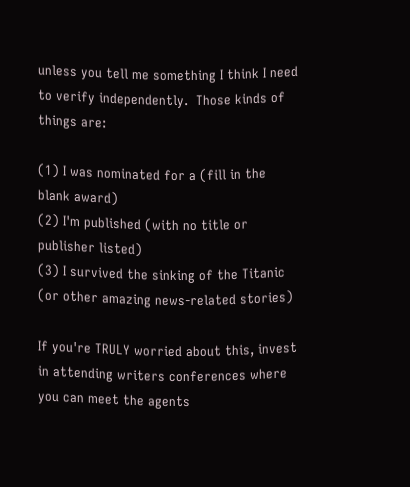unless you tell me something I think I need to verify independently.  Those kinds of things are:

(1) I was nominated for a (fill in the blank award)
(2) I'm published (with no title or publisher listed)
(3) I survived the sinking of the Titanic (or other amazing news-related stories)

If you're TRULY worried about this, invest in attending writers conferences where you can meet the agents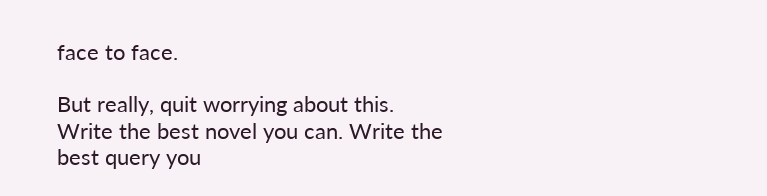face to face.

But really, quit worrying about this.  Write the best novel you can. Write the best query you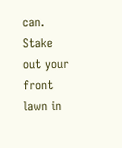can. Stake out your front lawn in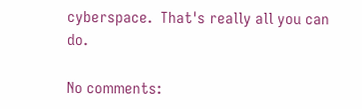cyberspace.  That's really all you can do.

No comments: